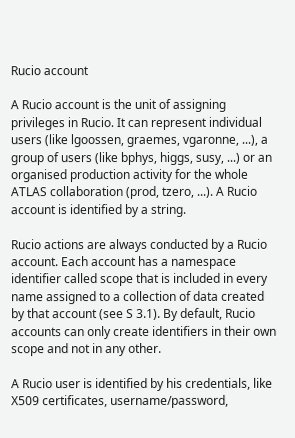Rucio account

A Rucio account is the unit of assigning privileges in Rucio. It can represent individual users (like lgoossen, graemes, vgaronne, ...), a group of users (like bphys, higgs, susy, ...) or an organised production activity for the whole ATLAS collaboration (prod, tzero, ...). A Rucio account is identified by a string.

Rucio actions are always conducted by a Rucio account. Each account has a namespace identifier called scope that is included in every name assigned to a collection of data created by that account (see S 3.1). By default, Rucio accounts can only create identifiers in their own scope and not in any other.

A Rucio user is identified by his credentials, like X509 certificates, username/password,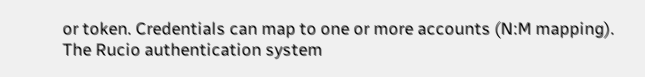or token. Credentials can map to one or more accounts (N:M mapping). The Rucio authentication system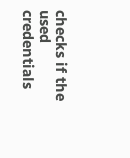checks if the used credentials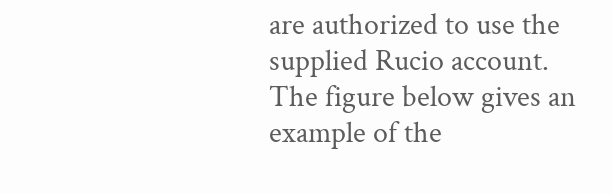are authorized to use the supplied Rucio account. The figure below gives an example of the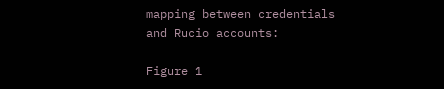mapping between credentials and Rucio accounts:

Figure 1